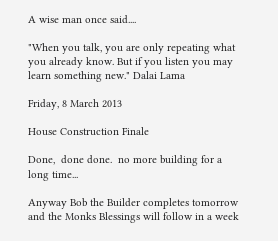A wise man once said....

"When you talk, you are only repeating what you already know. But if you listen you may learn something new." Dalai Lama

Friday, 8 March 2013

House Construction Finale

Done,  done done.  no more building for a long time...

Anyway Bob the Builder completes tomorrow and the Monks Blessings will follow in a week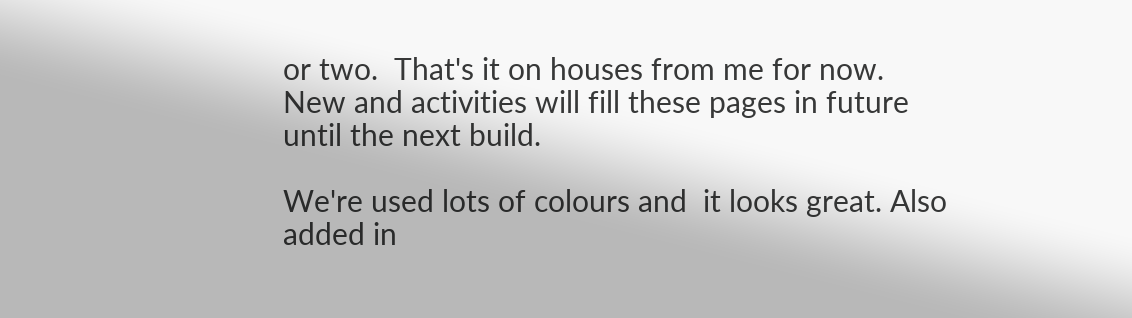or two.  That's it on houses from me for now. New and activities will fill these pages in future until the next build.

We're used lots of colours and  it looks great. Also added in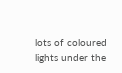lots of coloured lights under the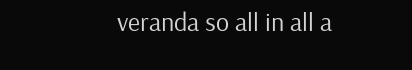veranda so all in all a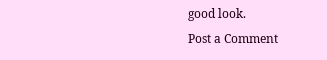good look.
Post a Comment